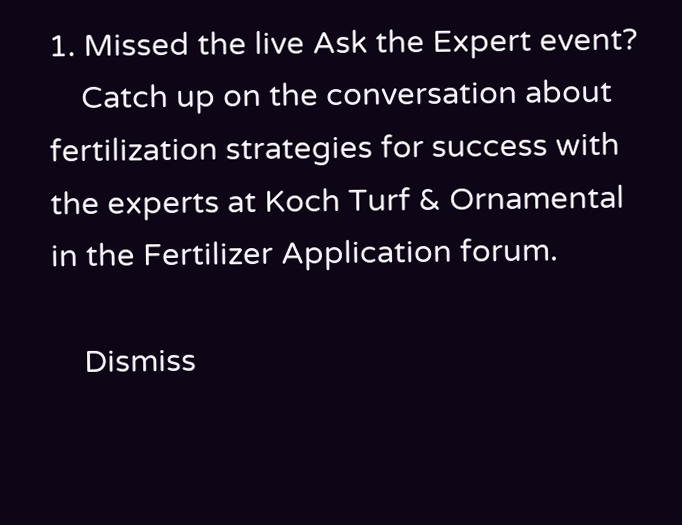1. Missed the live Ask the Expert event?
    Catch up on the conversation about fertilization strategies for success with the experts at Koch Turf & Ornamental in the Fertilizer Application forum.

    Dismiss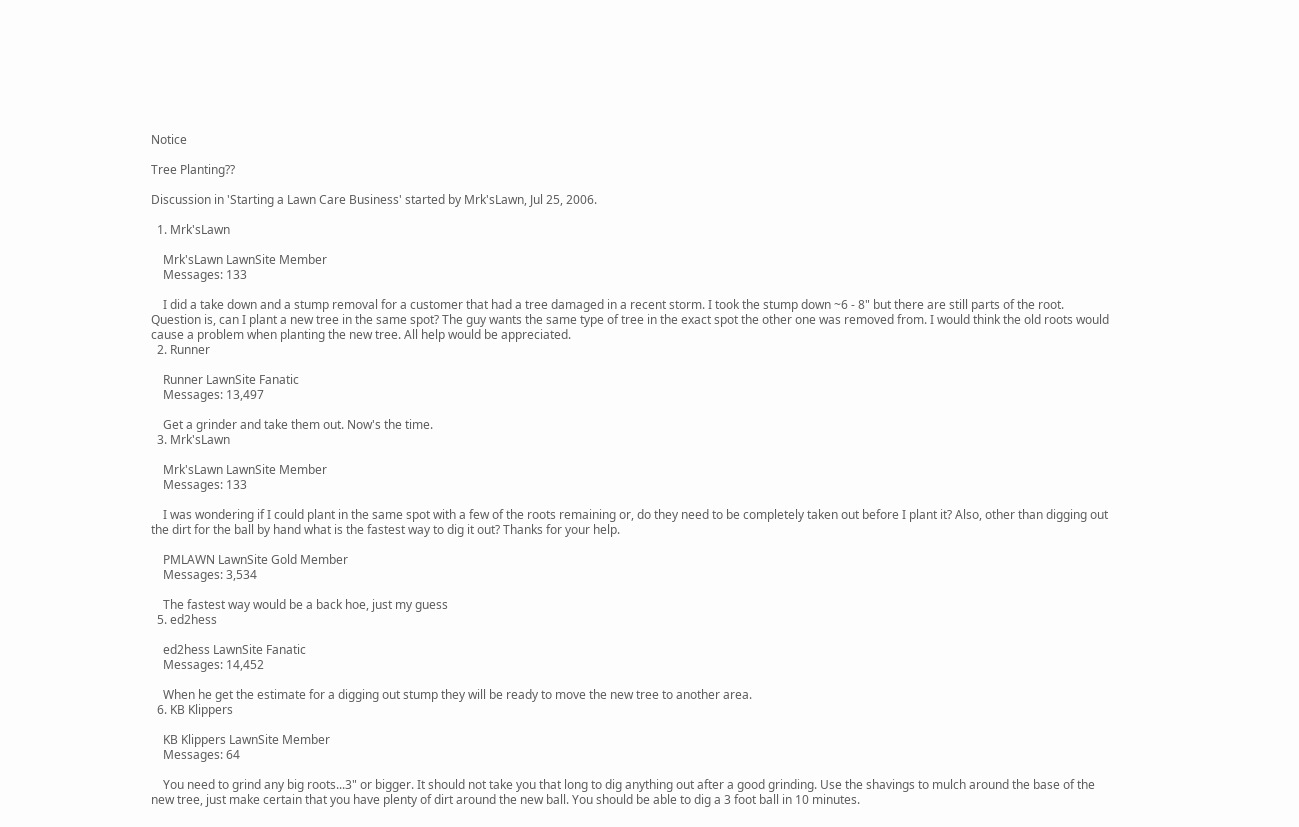Notice

Tree Planting??

Discussion in 'Starting a Lawn Care Business' started by Mrk'sLawn, Jul 25, 2006.

  1. Mrk'sLawn

    Mrk'sLawn LawnSite Member
    Messages: 133

    I did a take down and a stump removal for a customer that had a tree damaged in a recent storm. I took the stump down ~6 - 8" but there are still parts of the root. Question is, can I plant a new tree in the same spot? The guy wants the same type of tree in the exact spot the other one was removed from. I would think the old roots would cause a problem when planting the new tree. All help would be appreciated.
  2. Runner

    Runner LawnSite Fanatic
    Messages: 13,497

    Get a grinder and take them out. Now's the time.
  3. Mrk'sLawn

    Mrk'sLawn LawnSite Member
    Messages: 133

    I was wondering if I could plant in the same spot with a few of the roots remaining or, do they need to be completely taken out before I plant it? Also, other than digging out the dirt for the ball by hand what is the fastest way to dig it out? Thanks for your help.

    PMLAWN LawnSite Gold Member
    Messages: 3,534

    The fastest way would be a back hoe, just my guess
  5. ed2hess

    ed2hess LawnSite Fanatic
    Messages: 14,452

    When he get the estimate for a digging out stump they will be ready to move the new tree to another area.
  6. KB Klippers

    KB Klippers LawnSite Member
    Messages: 64

    You need to grind any big roots...3" or bigger. It should not take you that long to dig anything out after a good grinding. Use the shavings to mulch around the base of the new tree, just make certain that you have plenty of dirt around the new ball. You should be able to dig a 3 foot ball in 10 minutes.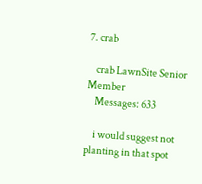7. crab

    crab LawnSite Senior Member
    Messages: 633

    i would suggest not planting in that spot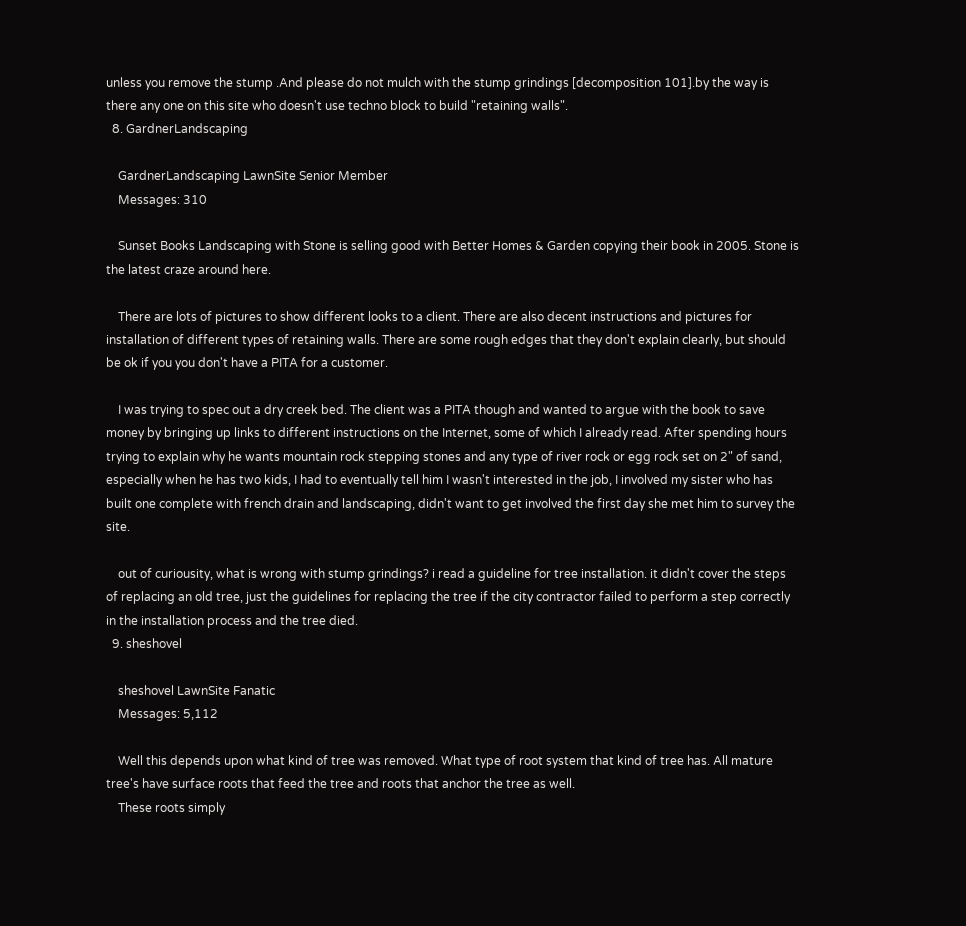unless you remove the stump .And please do not mulch with the stump grindings [decomposition 101].by the way is there any one on this site who doesn't use techno block to build "retaining walls".
  8. GardnerLandscaping

    GardnerLandscaping LawnSite Senior Member
    Messages: 310

    Sunset Books Landscaping with Stone is selling good with Better Homes & Garden copying their book in 2005. Stone is the latest craze around here.

    There are lots of pictures to show different looks to a client. There are also decent instructions and pictures for installation of different types of retaining walls. There are some rough edges that they don't explain clearly, but should be ok if you you don't have a PITA for a customer.

    I was trying to spec out a dry creek bed. The client was a PITA though and wanted to argue with the book to save money by bringing up links to different instructions on the Internet, some of which I already read. After spending hours trying to explain why he wants mountain rock stepping stones and any type of river rock or egg rock set on 2" of sand, especially when he has two kids, I had to eventually tell him I wasn't interested in the job, I involved my sister who has built one complete with french drain and landscaping, didn't want to get involved the first day she met him to survey the site.

    out of curiousity, what is wrong with stump grindings? i read a guideline for tree installation. it didn't cover the steps of replacing an old tree, just the guidelines for replacing the tree if the city contractor failed to perform a step correctly in the installation process and the tree died.
  9. sheshovel

    sheshovel LawnSite Fanatic
    Messages: 5,112

    Well this depends upon what kind of tree was removed. What type of root system that kind of tree has. All mature tree's have surface roots that feed the tree and roots that anchor the tree as well.
    These roots simply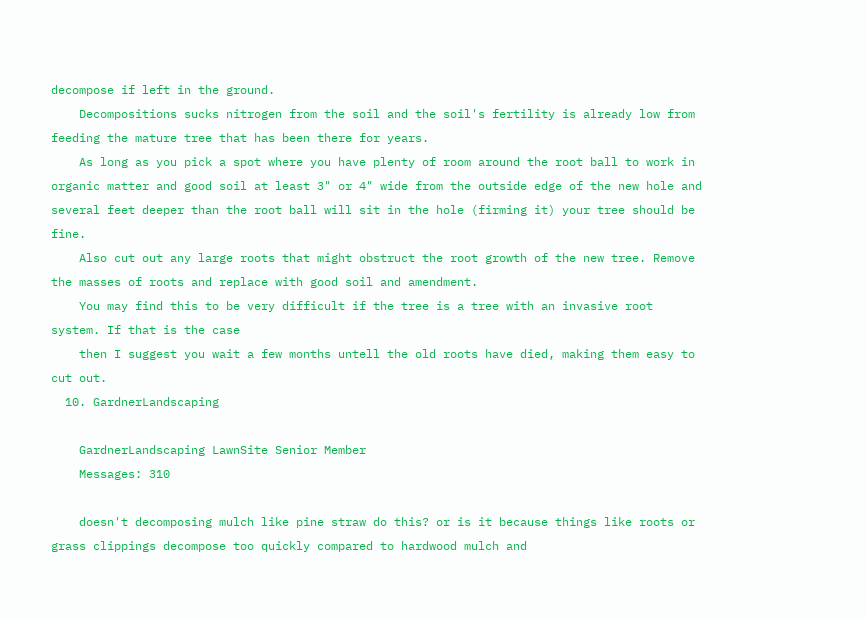decompose if left in the ground.
    Decompositions sucks nitrogen from the soil and the soil's fertility is already low from feeding the mature tree that has been there for years.
    As long as you pick a spot where you have plenty of room around the root ball to work in organic matter and good soil at least 3" or 4" wide from the outside edge of the new hole and several feet deeper than the root ball will sit in the hole (firming it) your tree should be fine.
    Also cut out any large roots that might obstruct the root growth of the new tree. Remove the masses of roots and replace with good soil and amendment.
    You may find this to be very difficult if the tree is a tree with an invasive root system. If that is the case
    then I suggest you wait a few months untell the old roots have died, making them easy to cut out.
  10. GardnerLandscaping

    GardnerLandscaping LawnSite Senior Member
    Messages: 310

    doesn't decomposing mulch like pine straw do this? or is it because things like roots or grass clippings decompose too quickly compared to hardwood mulch and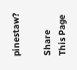pinestaw?

Share This Page